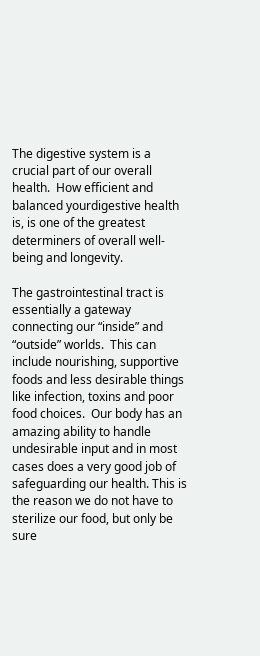The digestive system is a crucial part of our overall health.  How efficient and balanced yourdigestive health is, is one of the greatest determiners of overall well-being and longevity.

The gastrointestinal tract is essentially a gateway connecting our “inside” and “outside” worlds.  This can include nourishing, supportive foods and less desirable things like infection, toxins and poor food choices.  Our body has an amazing ability to handle undesirable input and in most cases does a very good job of safeguarding our health. This is the reason we do not have to sterilize our food, but only be sure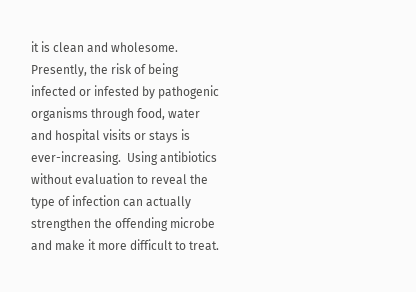it is clean and wholesome.
Presently, the risk of being infected or infested by pathogenic organisms through food, water and hospital visits or stays is ever-increasing.  Using antibiotics without evaluation to reveal the type of infection can actually strengthen the offending microbe and make it more difficult to treat.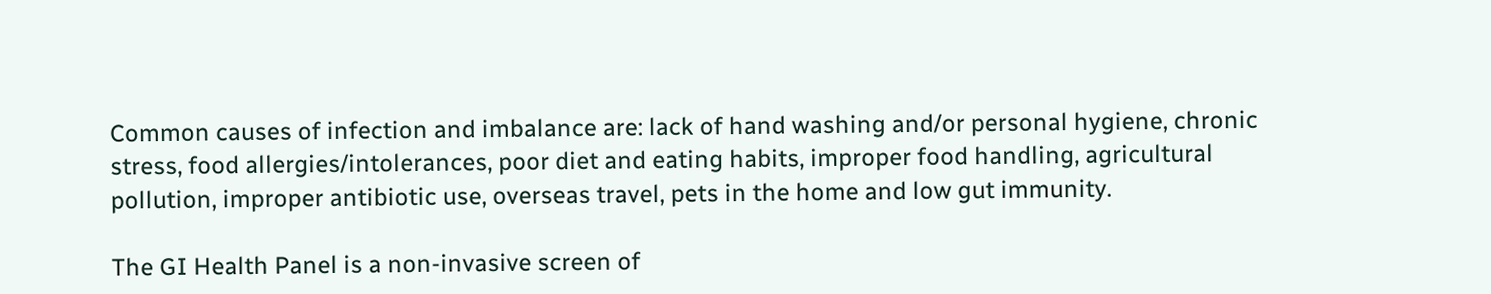Common causes of infection and imbalance are: lack of hand washing and/or personal hygiene, chronic stress, food allergies/intolerances, poor diet and eating habits, improper food handling, agricultural pollution, improper antibiotic use, overseas travel, pets in the home and low gut immunity.

The GI Health Panel is a non-invasive screen of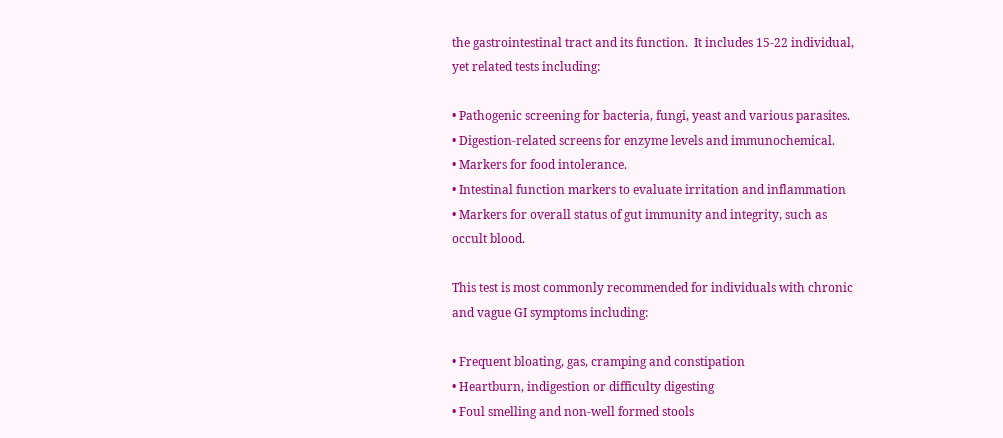the gastrointestinal tract and its function.  It includes 15-22 individual, yet related tests including:

• Pathogenic screening for bacteria, fungi, yeast and various parasites.
• Digestion-related screens for enzyme levels and immunochemical.
• Markers for food intolerance.
• Intestinal function markers to evaluate irritation and inflammation
• Markers for overall status of gut immunity and integrity, such as occult blood.

This test is most commonly recommended for individuals with chronic and vague GI symptoms including:

• Frequent bloating, gas, cramping and constipation
• Heartburn, indigestion or difficulty digesting
• Foul smelling and non-well formed stools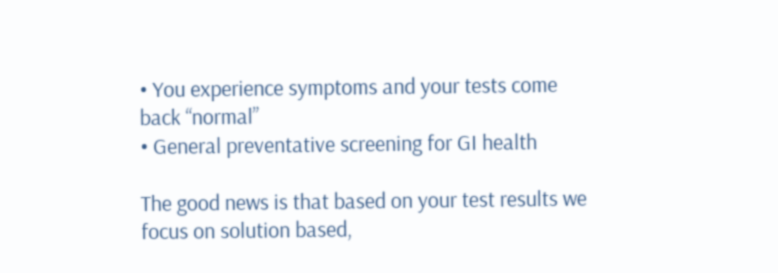• You experience symptoms and your tests come back “normal”
• General preventative screening for GI health

The good news is that based on your test results we focus on solution based,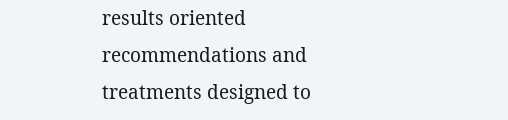results oriented recommendations and treatments designed to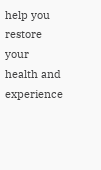help you restore your health and experience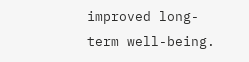improved long-term well-being.